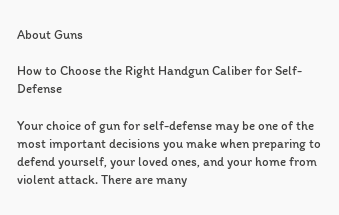About Guns

How to Choose the Right Handgun Caliber for Self-Defense

Your choice of gun for self-defense may be one of the most important decisions you make when preparing to defend yourself, your loved ones, and your home from violent attack. There are many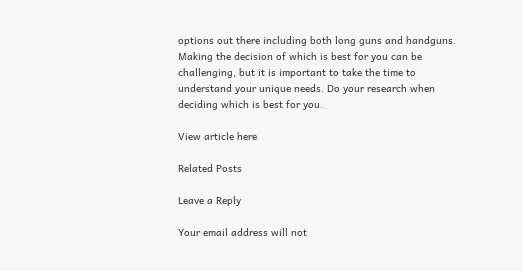options out there including both long guns and handguns. Making the decision of which is best for you can be challenging, but it is important to take the time to understand your unique needs. Do your research when deciding which is best for you.

View article here

Related Posts

Leave a Reply

Your email address will not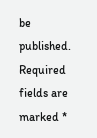be published. Required fields are marked *